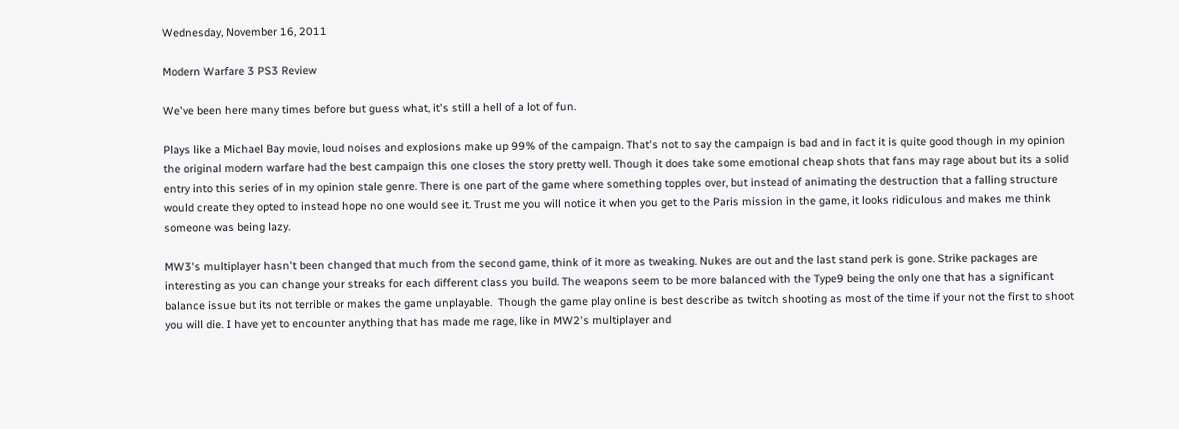Wednesday, November 16, 2011

Modern Warfare 3 PS3 Review

We've been here many times before but guess what, it's still a hell of a lot of fun.

Plays like a Michael Bay movie, loud noises and explosions make up 99% of the campaign. That's not to say the campaign is bad and in fact it is quite good though in my opinion the original modern warfare had the best campaign this one closes the story pretty well. Though it does take some emotional cheap shots that fans may rage about but its a solid entry into this series of in my opinion stale genre. There is one part of the game where something topples over, but instead of animating the destruction that a falling structure would create they opted to instead hope no one would see it. Trust me you will notice it when you get to the Paris mission in the game, it looks ridiculous and makes me think someone was being lazy.

MW3's multiplayer hasn't been changed that much from the second game, think of it more as tweaking. Nukes are out and the last stand perk is gone. Strike packages are interesting as you can change your streaks for each different class you build. The weapons seem to be more balanced with the Type9 being the only one that has a significant balance issue but its not terrible or makes the game unplayable.  Though the game play online is best describe as twitch shooting as most of the time if your not the first to shoot you will die. I have yet to encounter anything that has made me rage, like in MW2's multiplayer and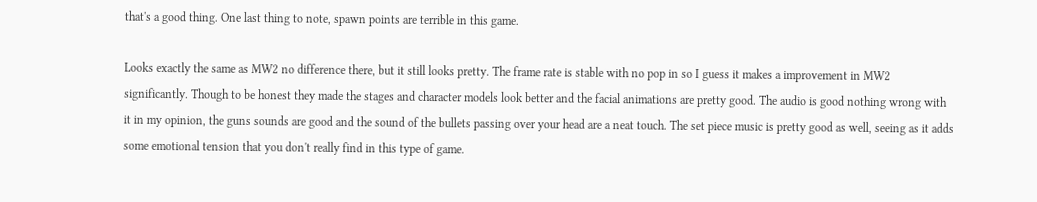that's a good thing. One last thing to note, spawn points are terrible in this game.

Looks exactly the same as MW2 no difference there, but it still looks pretty. The frame rate is stable with no pop in so I guess it makes a improvement in MW2 significantly. Though to be honest they made the stages and character models look better and the facial animations are pretty good. The audio is good nothing wrong with it in my opinion, the guns sounds are good and the sound of the bullets passing over your head are a neat touch. The set piece music is pretty good as well, seeing as it adds some emotional tension that you don't really find in this type of game.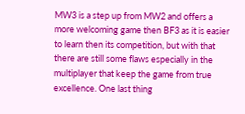MW3 is a step up from MW2 and offers a more welcoming game then BF3 as it is easier to learn then its competition, but with that there are still some flaws especially in the multiplayer that keep the game from true excellence. One last thing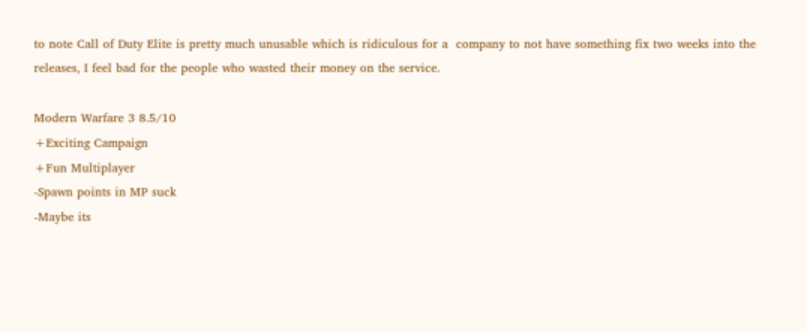to note Call of Duty Elite is pretty much unusable which is ridiculous for a  company to not have something fix two weeks into the releases, I feel bad for the people who wasted their money on the service.

Modern Warfare 3 8.5/10
+Exciting Campaign
+Fun Multiplayer
-Spawn points in MP suck
-Maybe its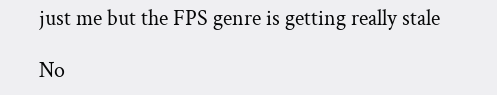just me but the FPS genre is getting really stale

No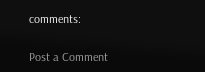comments:

Post a Comment